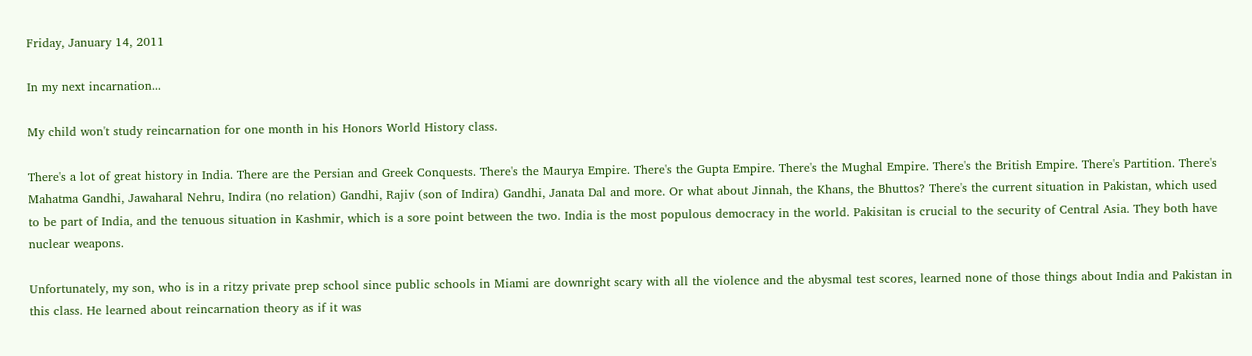Friday, January 14, 2011

In my next incarnation...

My child won't study reincarnation for one month in his Honors World History class.

There's a lot of great history in India. There are the Persian and Greek Conquests. There's the Maurya Empire. There's the Gupta Empire. There's the Mughal Empire. There's the British Empire. There's Partition. There's Mahatma Gandhi, Jawaharal Nehru, Indira (no relation) Gandhi, Rajiv (son of Indira) Gandhi, Janata Dal and more. Or what about Jinnah, the Khans, the Bhuttos? There's the current situation in Pakistan, which used to be part of India, and the tenuous situation in Kashmir, which is a sore point between the two. India is the most populous democracy in the world. Pakisitan is crucial to the security of Central Asia. They both have nuclear weapons.

Unfortunately, my son, who is in a ritzy private prep school since public schools in Miami are downright scary with all the violence and the abysmal test scores, learned none of those things about India and Pakistan in this class. He learned about reincarnation theory as if it was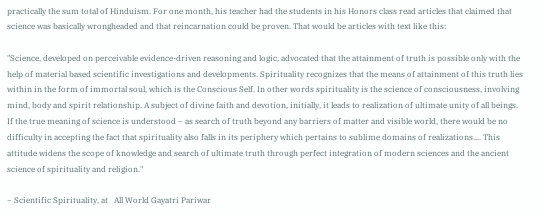practically the sum total of Hinduism. For one month, his teacher had the students in his Honors class read articles that claimed that science was basically wrongheaded and that reincarnation could be proven. That would be articles with text like this:

"Science, developed on perceivable evidence-driven reasoning and logic, advocated that the attainment of truth is possible only with the help of material based scientific investigations and developments. Spirituality recognizes that the means of attainment of this truth lies within in the form of immortal soul, which is the Conscious Self. In other words spirituality is the science of consciousness, involving mind, body and spirit relationship. A subject of divine faith and devotion, initially, it leads to realization of ultimate unity of all beings.
If the true meaning of science is understood – as search of truth beyond any barriers of matter and visible world, there would be no difficulty in accepting the fact that spirituality also falls in its periphery which pertains to sublime domains of realizations.... This attitude widens the scope of knowledge and search of ultimate truth through perfect integration of modern sciences and the ancient science of spirituality and religion."

~ Scientific Spirituality, at   All World Gayatri Pariwar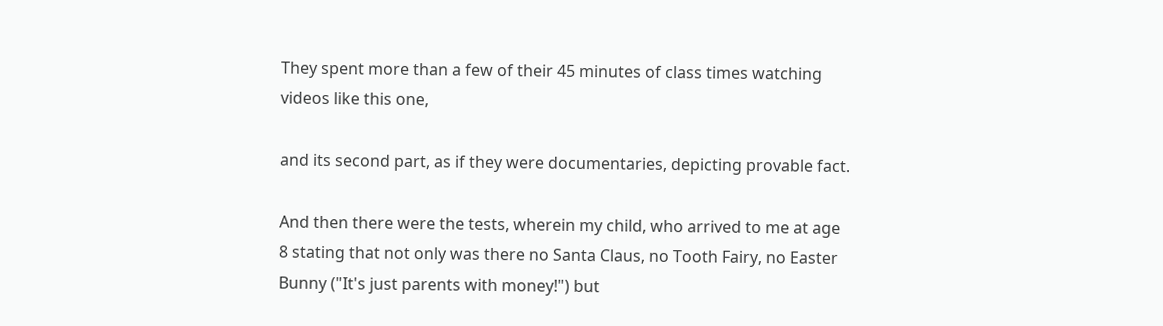They spent more than a few of their 45 minutes of class times watching videos like this one,

and its second part, as if they were documentaries, depicting provable fact.

And then there were the tests, wherein my child, who arrived to me at age 8 stating that not only was there no Santa Claus, no Tooth Fairy, no Easter Bunny ("It's just parents with money!") but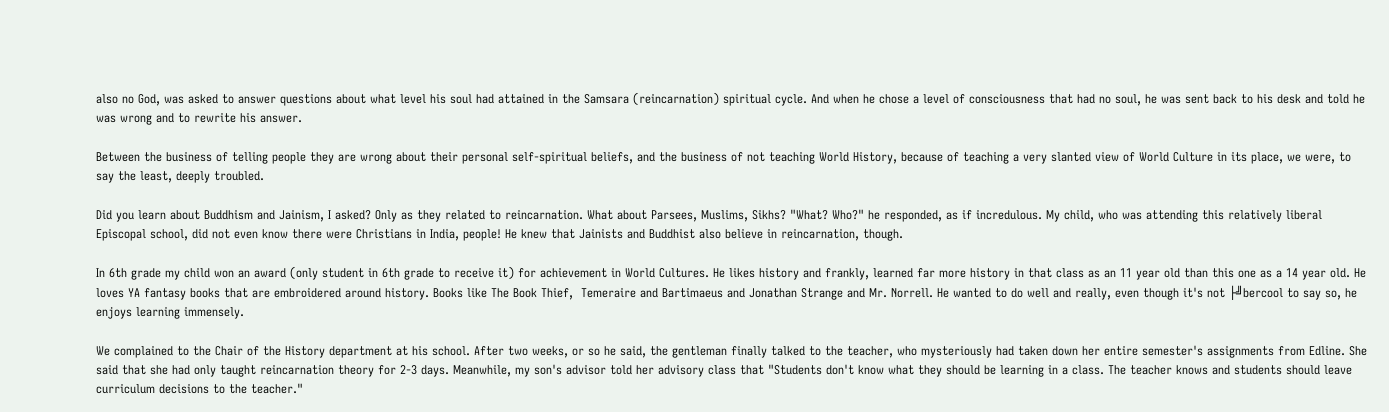also no God, was asked to answer questions about what level his soul had attained in the Samsara (reincarnation) spiritual cycle. And when he chose a level of consciousness that had no soul, he was sent back to his desk and told he was wrong and to rewrite his answer.

Between the business of telling people they are wrong about their personal self-spiritual beliefs, and the business of not teaching World History, because of teaching a very slanted view of World Culture in its place, we were, to say the least, deeply troubled.

Did you learn about Buddhism and Jainism, I asked? Only as they related to reincarnation. What about Parsees, Muslims, Sikhs? "What? Who?" he responded, as if incredulous. My child, who was attending this relatively liberal Episcopal school, did not even know there were Christians in India, people! He knew that Jainists and Buddhist also believe in reincarnation, though.

In 6th grade my child won an award (only student in 6th grade to receive it) for achievement in World Cultures. He likes history and frankly, learned far more history in that class as an 11 year old than this one as a 14 year old. He loves YA fantasy books that are embroidered around history. Books like The Book Thief,  Temeraire and Bartimaeus and Jonathan Strange and Mr. Norrell. He wanted to do well and really, even though it's not ├╝bercool to say so, he enjoys learning immensely.

We complained to the Chair of the History department at his school. After two weeks, or so he said, the gentleman finally talked to the teacher, who mysteriously had taken down her entire semester's assignments from Edline. She said that she had only taught reincarnation theory for 2-3 days. Meanwhile, my son's advisor told her advisory class that "Students don't know what they should be learning in a class. The teacher knows and students should leave curriculum decisions to the teacher."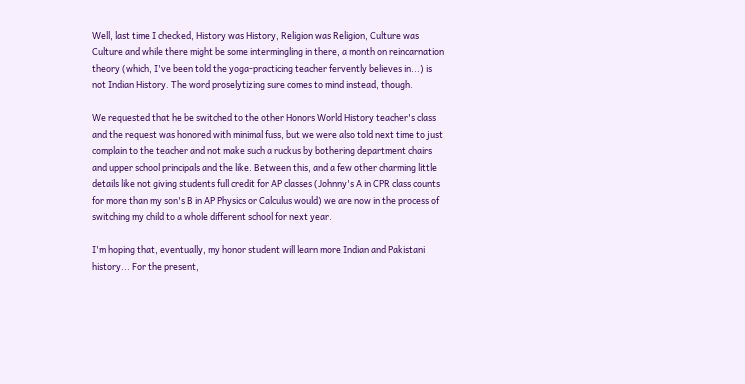Well, last time I checked, History was History, Religion was Religion, Culture was Culture and while there might be some intermingling in there, a month on reincarnation theory (which, I've been told the yoga-practicing teacher fervently believes in...) is not Indian History. The word proselytizing sure comes to mind instead, though.

We requested that he be switched to the other Honors World History teacher's class and the request was honored with minimal fuss, but we were also told next time to just complain to the teacher and not make such a ruckus by bothering department chairs and upper school principals and the like. Between this, and a few other charming little details like not giving students full credit for AP classes (Johnny's A in CPR class counts for more than my son's B in AP Physics or Calculus would) we are now in the process of switching my child to a whole different school for next year.

I'm hoping that, eventually, my honor student will learn more Indian and Pakistani history... For the present,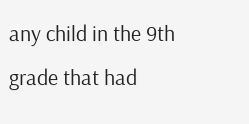any child in the 9th grade that had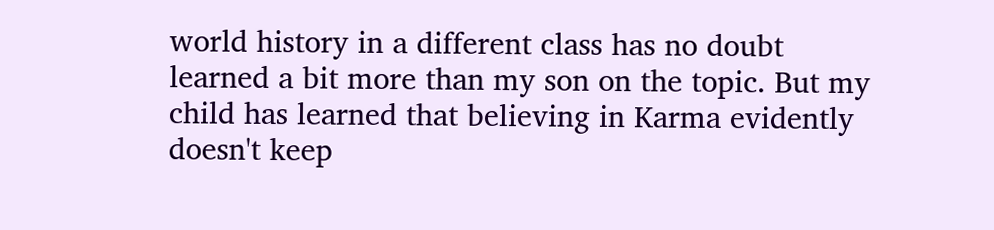world history in a different class has no doubt learned a bit more than my son on the topic. But my child has learned that believing in Karma evidently doesn't keep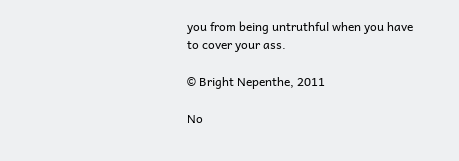you from being untruthful when you have to cover your ass.

© Bright Nepenthe, 2011

No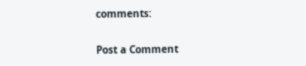comments:

Post a Comment